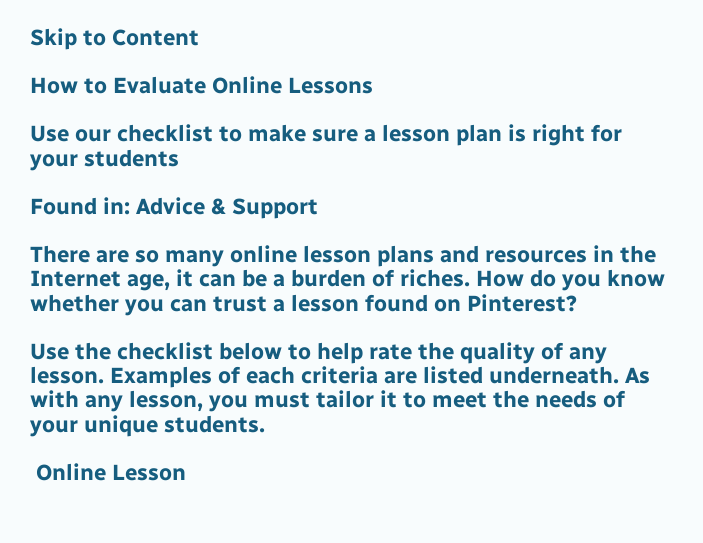Skip to Content

How to Evaluate Online Lessons

Use our checklist to make sure a lesson plan is right for your students

Found in: Advice & Support

There are so many online lesson plans and resources in the Internet age, it can be a burden of riches. How do you know whether you can trust a lesson found on Pinterest?

Use the checklist below to help rate the quality of any lesson. Examples of each criteria are listed underneath. As with any lesson, you must tailor it to meet the needs of your unique students.

 Online Lesson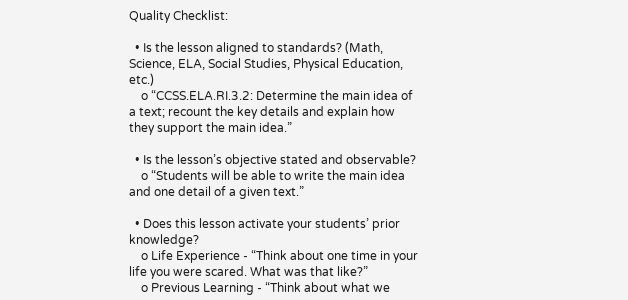Quality Checklist:

  • Is the lesson aligned to standards? (Math, Science, ELA, Social Studies, Physical Education, etc.)
    o “CCSS.ELA.RI.3.2: Determine the main idea of a text; recount the key details and explain how they support the main idea.”

  • Is the lesson’s objective stated and observable?
    o “Students will be able to write the main idea and one detail of a given text.”

  • Does this lesson activate your students’ prior knowledge?
    o Life Experience - “Think about one time in your life you were scared. What was that like?”
    o Previous Learning - “Think about what we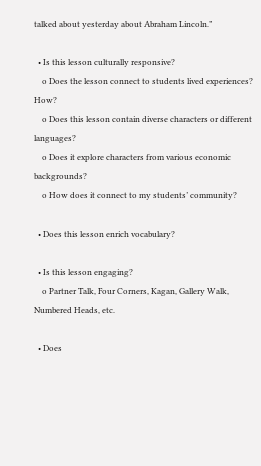talked about yesterday about Abraham Lincoln.”

  • Is this lesson culturally responsive?
    o Does the lesson connect to students lived experiences? How?
    o Does this lesson contain diverse characters or different languages?
    o Does it explore characters from various economic backgrounds?
    o How does it connect to my students’ community?

  • Does this lesson enrich vocabulary?

  • Is this lesson engaging?
    o Partner Talk, Four Corners, Kagan, Gallery Walk, Numbered Heads, etc.

  • Does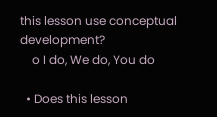this lesson use conceptual development?
    o I do, We do, You do

  • Does this lesson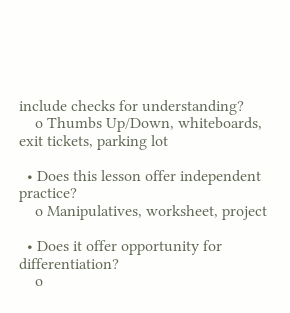include checks for understanding?
    o Thumbs Up/Down, whiteboards, exit tickets, parking lot

  • Does this lesson offer independent practice?
    o Manipulatives, worksheet, project

  • Does it offer opportunity for differentiation?
    o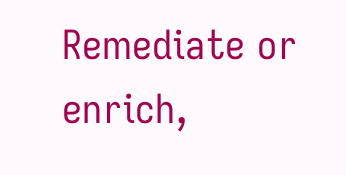Remediate or enrich,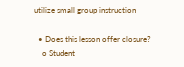utilize small group instruction

  • Does this lesson offer closure?
    o Student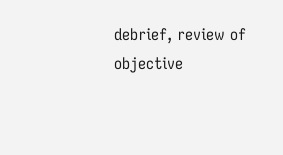debrief, review of objective